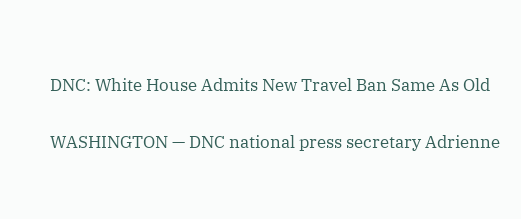DNC: White House Admits New Travel Ban Same As Old

WASHINGTON — DNC national press secretary Adrienne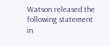Watson released the following statement in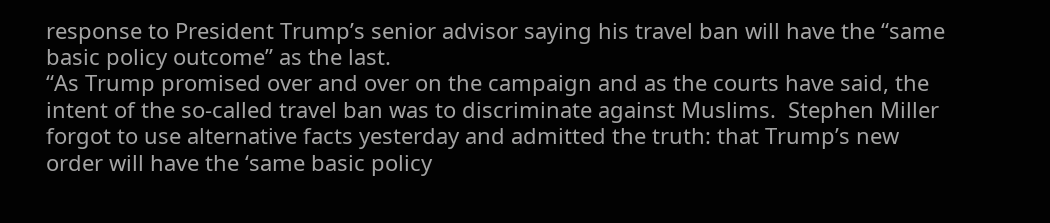response to President Trump’s senior advisor saying his travel ban will have the “same basic policy outcome” as the last.
“As Trump promised over and over on the campaign and as the courts have said, the intent of the so-called travel ban was to discriminate against Muslims.  Stephen Miller forgot to use alternative facts yesterday and admitted the truth: that Trump’s new order will have the ‘same basic policy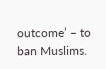outcome’ – to ban Muslims.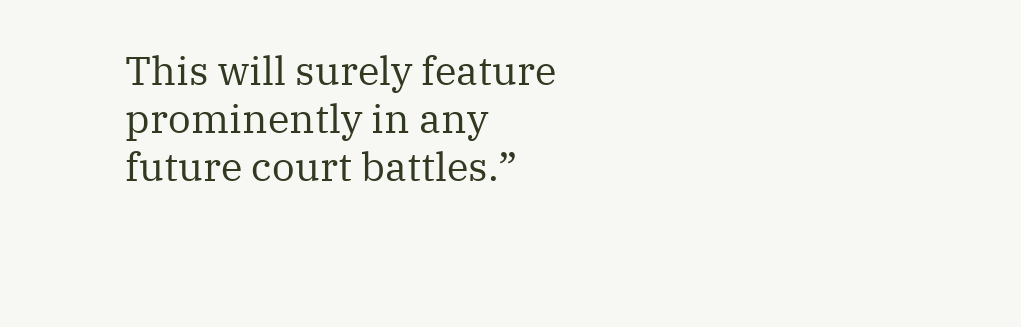This will surely feature prominently in any future court battles.”